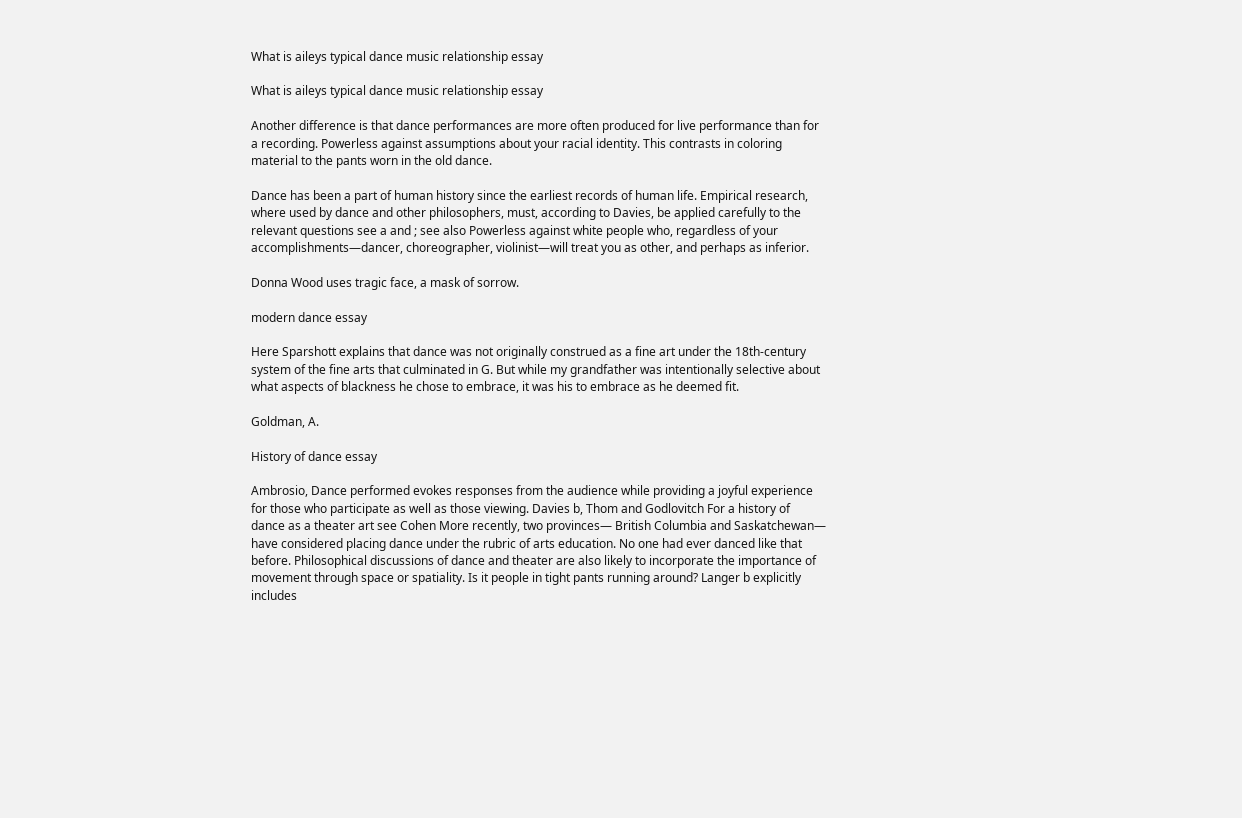What is aileys typical dance music relationship essay

What is aileys typical dance music relationship essay

Another difference is that dance performances are more often produced for live performance than for a recording. Powerless against assumptions about your racial identity. This contrasts in coloring material to the pants worn in the old dance.

Dance has been a part of human history since the earliest records of human life. Empirical research, where used by dance and other philosophers, must, according to Davies, be applied carefully to the relevant questions see a and ; see also Powerless against white people who, regardless of your accomplishments—dancer, choreographer, violinist—will treat you as other, and perhaps as inferior.

Donna Wood uses tragic face, a mask of sorrow.

modern dance essay

Here Sparshott explains that dance was not originally construed as a fine art under the 18th-century system of the fine arts that culminated in G. But while my grandfather was intentionally selective about what aspects of blackness he chose to embrace, it was his to embrace as he deemed fit.

Goldman, A.

History of dance essay

Ambrosio, Dance performed evokes responses from the audience while providing a joyful experience for those who participate as well as those viewing. Davies b, Thom and Godlovitch For a history of dance as a theater art see Cohen More recently, two provinces— British Columbia and Saskatchewan— have considered placing dance under the rubric of arts education. No one had ever danced like that before. Philosophical discussions of dance and theater are also likely to incorporate the importance of movement through space or spatiality. Is it people in tight pants running around? Langer b explicitly includes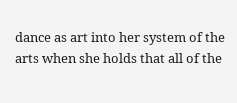dance as art into her system of the arts when she holds that all of the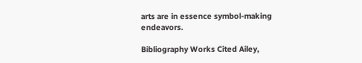arts are in essence symbol-making endeavors.

Bibliography Works Cited Ailey,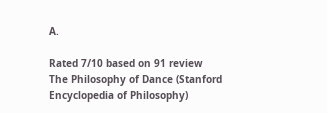A.

Rated 7/10 based on 91 review
The Philosophy of Dance (Stanford Encyclopedia of Philosophy)